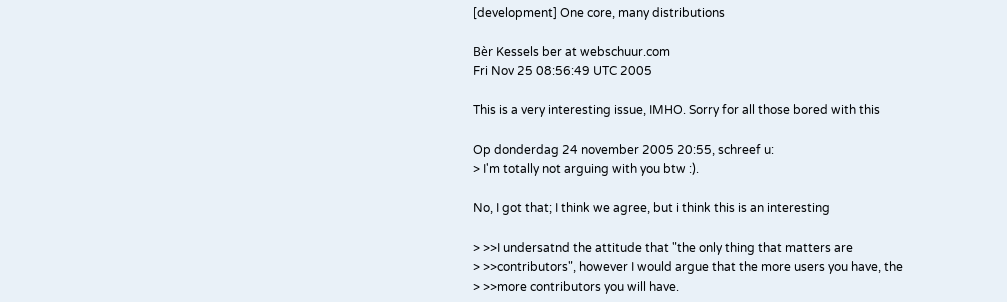[development] One core, many distributions

Bèr Kessels ber at webschuur.com
Fri Nov 25 08:56:49 UTC 2005

This is a very interesting issue, IMHO. Sorry for all those bored with this

Op donderdag 24 november 2005 20:55, schreef u:
> I'm totally not arguing with you btw :).

No, I got that; I think we agree, but i think this is an interesting

> >>I undersatnd the attitude that "the only thing that matters are
> >>contributors", however I would argue that the more users you have, the
> >>more contributors you will have.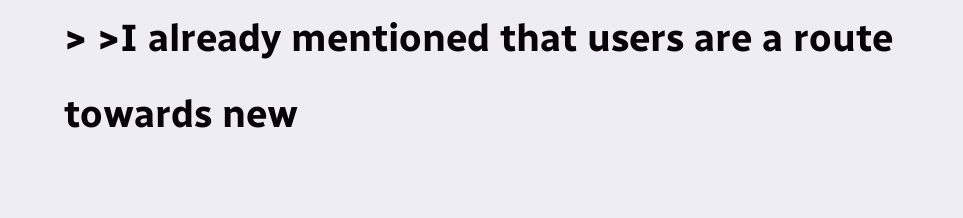> >I already mentioned that users are a route towards new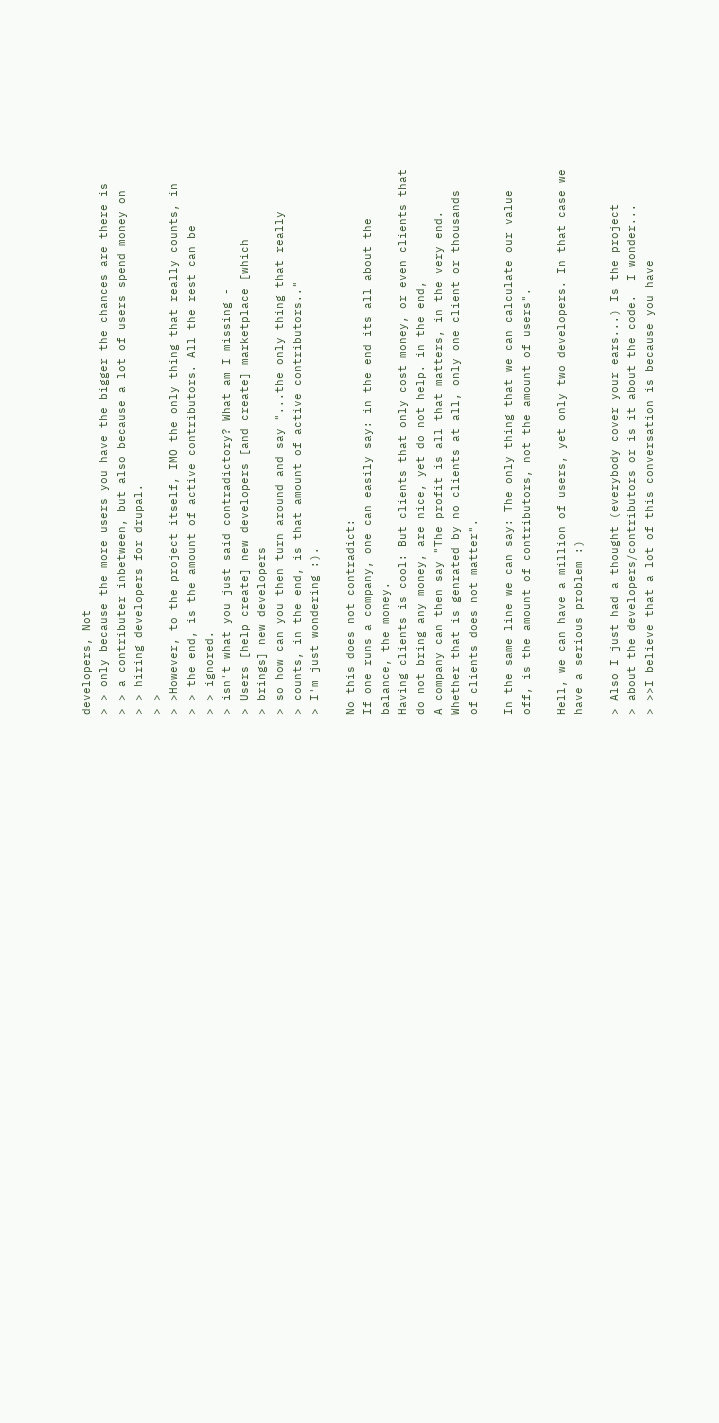developers, Not
> > only because the more users you have the bigger the chances are there is
> > a contributer inbetween, but also because a lot of users spend money on
> > hiring developers for drupal.
> >
> >However, to the project itself, IMO the only thing that really counts, in
> > the end, is the amount of active contributors. All the rest can be
> > ignored.
> isn't what you just said contradictory? What am I missing -
> Users [help create] new developers [and create] marketplace [which
> brings] new developers
> so how can you then turn around and say "...the only thing that really
> counts, in the end, is that amount of active contributors.."
> I'm just wondering :).

No this does not contradict:
If one runs a company, one can easily say: in the end its all about the
balance, the money.
Having clients is cool: But clients that only cost money, or even clients that
do not bring any money, are nice, yet do not help. in the end,
A company can then say "The profit is all that matters, in the very end.
Whether that is genrated by no clients at all, only one client or thousands
of clients does not matter".

In the same line we can say: The only thing that we can calculate our value
off, is the amount of contributors, not the amount of users".

Hell, we can have a million of users, yet only two developers. In that case we
have a serious problem :)

> Also I just had a thought (everybody cover your ears...) Is the project
> about the developers/contributors or is it about the code.  I wonder...
> >>I believe that a lot of this conversation is because you have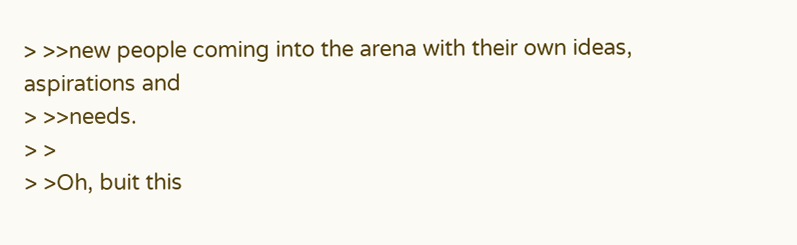> >>new people coming into the arena with their own ideas, aspirations and
> >>needs.
> >
> >Oh, buit this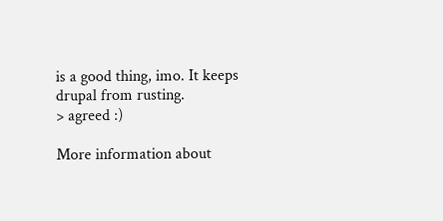is a good thing, imo. It keeps drupal from rusting.
> agreed :)

More information about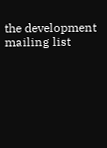the development mailing list